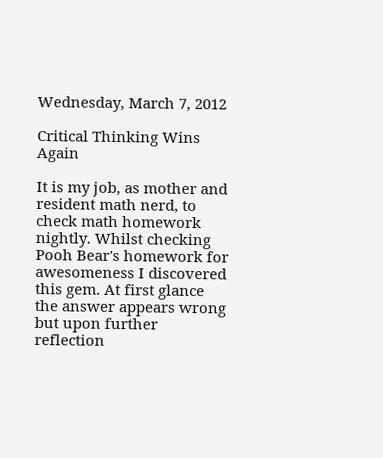Wednesday, March 7, 2012

Critical Thinking Wins Again

It is my job, as mother and resident math nerd, to check math homework nightly. Whilst checking Pooh Bear's homework for awesomeness I discovered this gem. At first glance the answer appears wrong but upon further reflection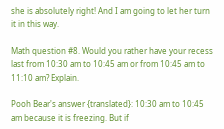she is absolutely right! And I am going to let her turn it in this way.

Math question #8. Would you rather have your recess last from 10:30 am to 10:45 am or from 10:45 am to 11:10 am? Explain.

Pooh Bear's answer {translated}: 10:30 am to 10:45 am because it is freezing. But if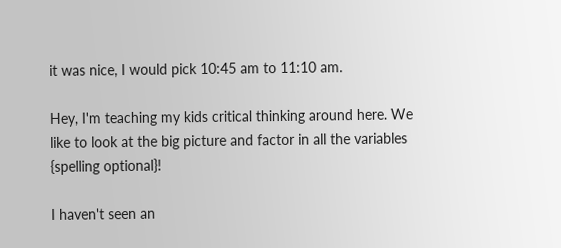it was nice, I would pick 10:45 am to 11:10 am.

Hey, I'm teaching my kids critical thinking around here. We like to look at the big picture and factor in all the variables {spelling optional}!

I haven't seen an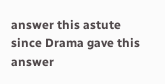answer this astute since Drama gave this answer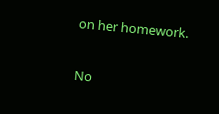on her homework.

No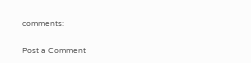comments:

Post a Comment